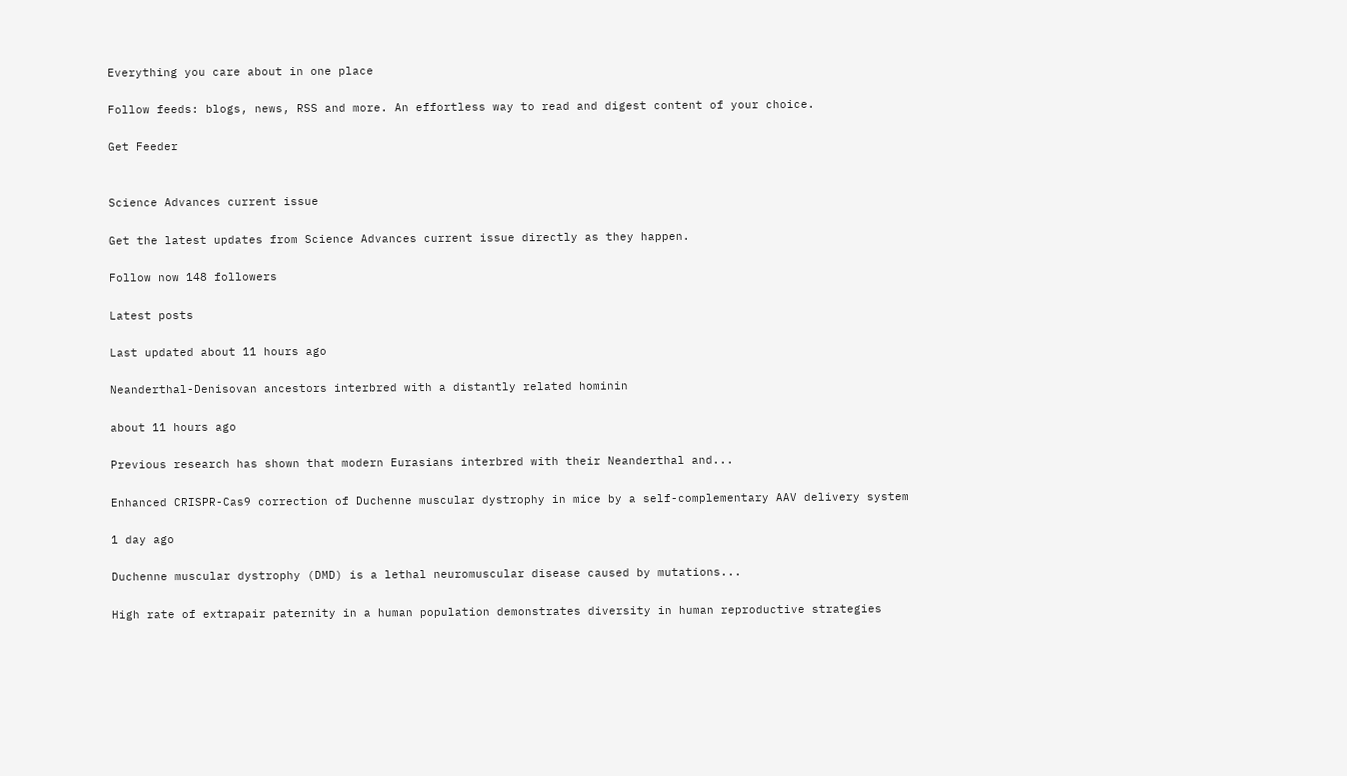Everything you care about in one place

Follow feeds: blogs, news, RSS and more. An effortless way to read and digest content of your choice.

Get Feeder


Science Advances current issue

Get the latest updates from Science Advances current issue directly as they happen.

Follow now 148 followers

Latest posts

Last updated about 11 hours ago

Neanderthal-Denisovan ancestors interbred with a distantly related hominin

about 11 hours ago

Previous research has shown that modern Eurasians interbred with their Neanderthal and...

Enhanced CRISPR-Cas9 correction of Duchenne muscular dystrophy in mice by a self-complementary AAV delivery system

1 day ago

Duchenne muscular dystrophy (DMD) is a lethal neuromuscular disease caused by mutations...

High rate of extrapair paternity in a human population demonstrates diversity in human reproductive strategies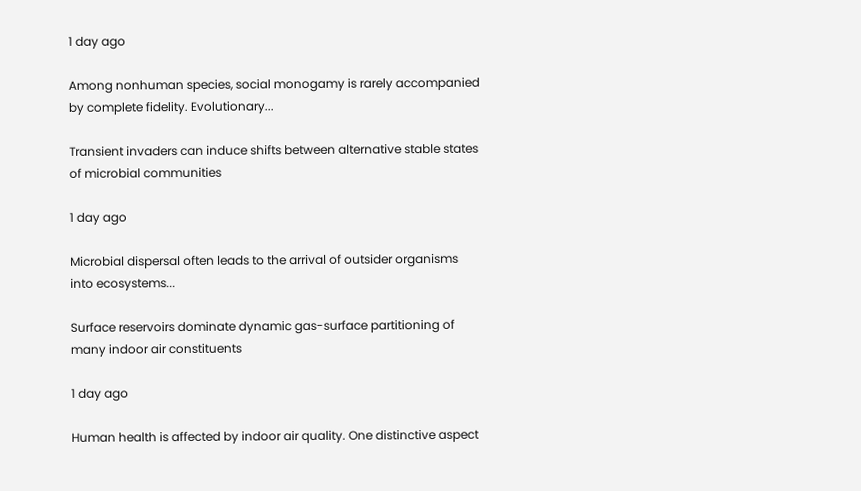1 day ago

Among nonhuman species, social monogamy is rarely accompanied by complete fidelity. Evolutionary...

Transient invaders can induce shifts between alternative stable states of microbial communities

1 day ago

Microbial dispersal often leads to the arrival of outsider organisms into ecosystems...

Surface reservoirs dominate dynamic gas-surface partitioning of many indoor air constituents

1 day ago

Human health is affected by indoor air quality. One distinctive aspect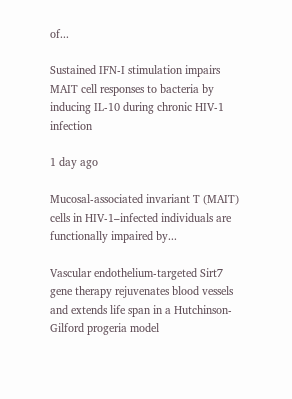of...

Sustained IFN-I stimulation impairs MAIT cell responses to bacteria by inducing IL-10 during chronic HIV-1 infection

1 day ago

Mucosal-associated invariant T (MAIT) cells in HIV-1–infected individuals are functionally impaired by...

Vascular endothelium-targeted Sirt7 gene therapy rejuvenates blood vessels and extends life span in a Hutchinson-Gilford progeria model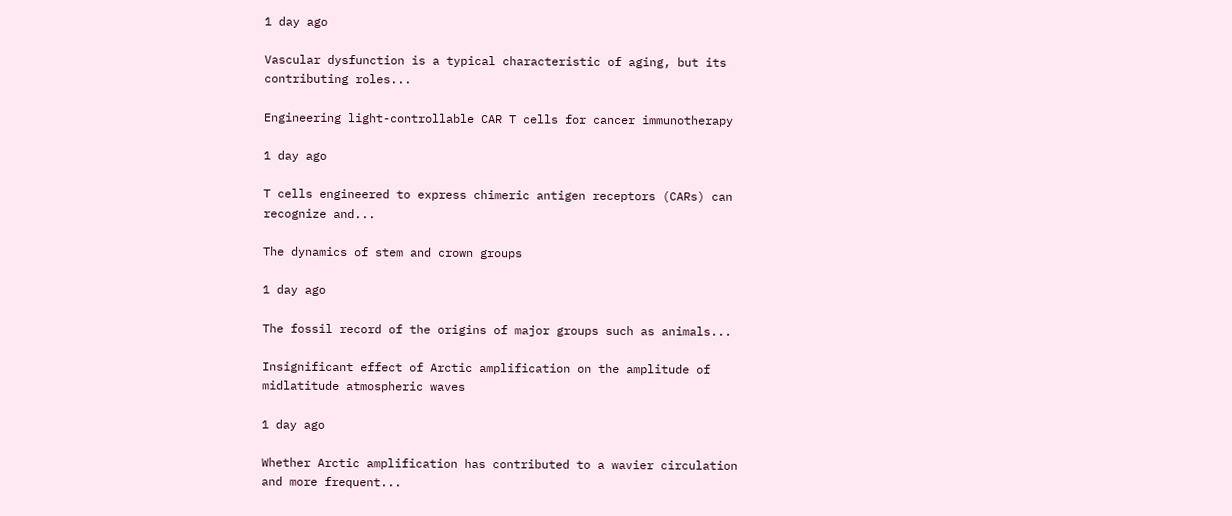1 day ago

Vascular dysfunction is a typical characteristic of aging, but its contributing roles...

Engineering light-controllable CAR T cells for cancer immunotherapy

1 day ago

T cells engineered to express chimeric antigen receptors (CARs) can recognize and...

The dynamics of stem and crown groups

1 day ago

The fossil record of the origins of major groups such as animals...

Insignificant effect of Arctic amplification on the amplitude of midlatitude atmospheric waves

1 day ago

Whether Arctic amplification has contributed to a wavier circulation and more frequent...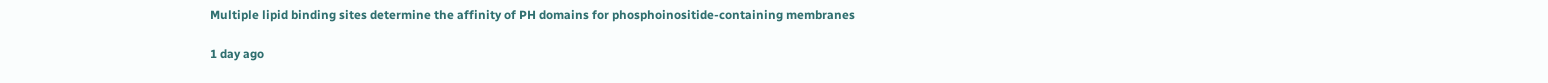Multiple lipid binding sites determine the affinity of PH domains for phosphoinositide-containing membranes

1 day ago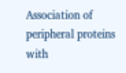Association of peripheral proteins with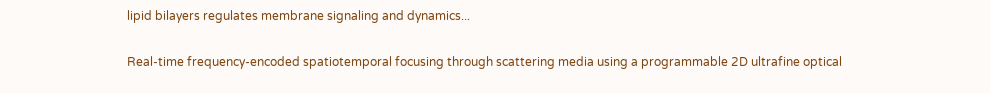lipid bilayers regulates membrane signaling and dynamics...

Real-time frequency-encoded spatiotemporal focusing through scattering media using a programmable 2D ultrafine optical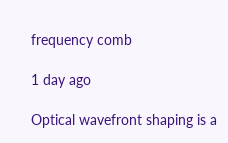frequency comb

1 day ago

Optical wavefront shaping is a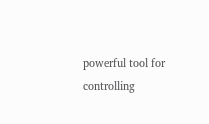powerful tool for controlling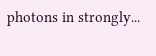photons in strongly...